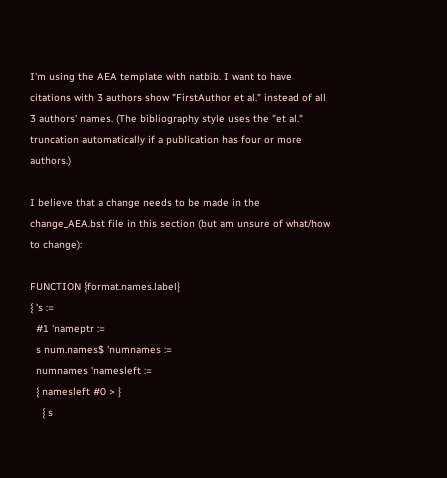I'm using the AEA template with natbib. I want to have citations with 3 authors show "FirstAuthor et al." instead of all 3 authors' names. (The bibliography style uses the "et al." truncation automatically if a publication has four or more authors.)

I believe that a change needs to be made in the change_AEA.bst file in this section (but am unsure of what/how to change):

FUNCTION {format.names.label}
{ 's :=
  #1 'nameptr :=
  s num.names$ 'numnames :=
  numnames 'namesleft :=
  { namesleft #0 > }
    { s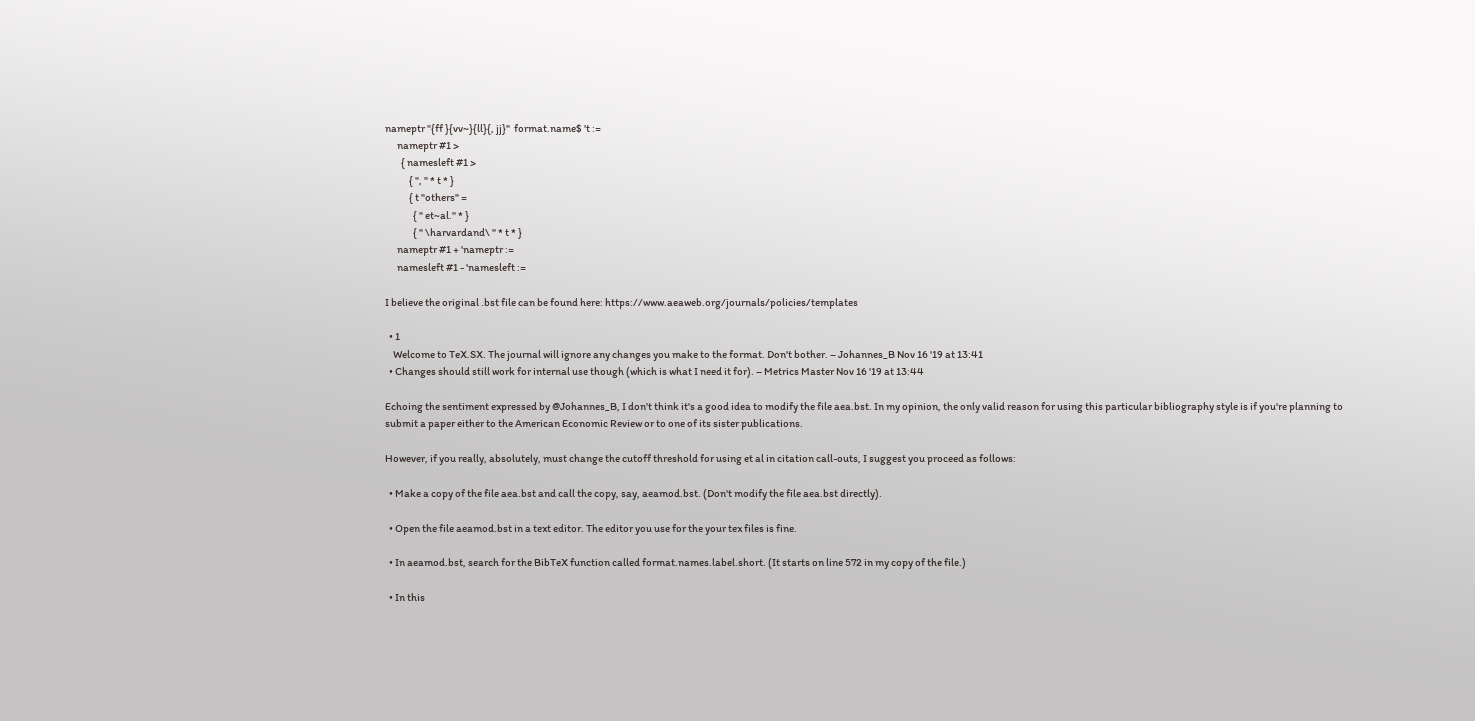nameptr "{ff }{vv~}{ll}{, jj}"  format.name$ 't :=
      nameptr #1 >
        { namesleft #1 >
            { ", " * t * }
            { t "others" =
              { " et~al." * }
              { " \harvardand\ " * t * }
      nameptr #1 + 'nameptr :=
      namesleft #1 - 'namesleft :=

I believe the original .bst file can be found here: https://www.aeaweb.org/journals/policies/templates

  • 1
    Welcome to TeX.SX. The journal will ignore any changes you make to the format. Don't bother. – Johannes_B Nov 16 '19 at 13:41
  • Changes should still work for internal use though (which is what I need it for). – Metrics Master Nov 16 '19 at 13:44

Echoing the sentiment expressed by @Johannes_B, I don't think it's a good idea to modify the file aea.bst. In my opinion, the only valid reason for using this particular bibliography style is if you're planning to submit a paper either to the American Economic Review or to one of its sister publications.

However, if you really, absolutely, must change the cutoff threshold for using et al in citation call-outs, I suggest you proceed as follows:

  • Make a copy of the file aea.bst and call the copy, say, aeamod.bst. (Don't modify the file aea.bst directly).

  • Open the file aeamod.bst in a text editor. The editor you use for the your tex files is fine.

  • In aeamod.bst, search for the BibTeX function called format.names.label.short. (It starts on line 572 in my copy of the file.)

  • In this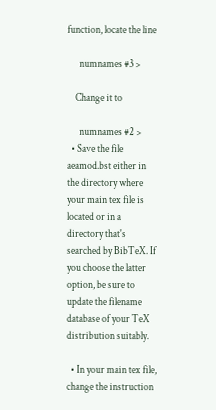function, locate the line

      numnames #3 >

    Change it to

      numnames #2 >
  • Save the file aeamod.bst either in the directory where your main tex file is located or in a directory that's searched by BibTeX. If you choose the latter option, be sure to update the filename database of your TeX distribution suitably.

  • In your main tex file, change the instruction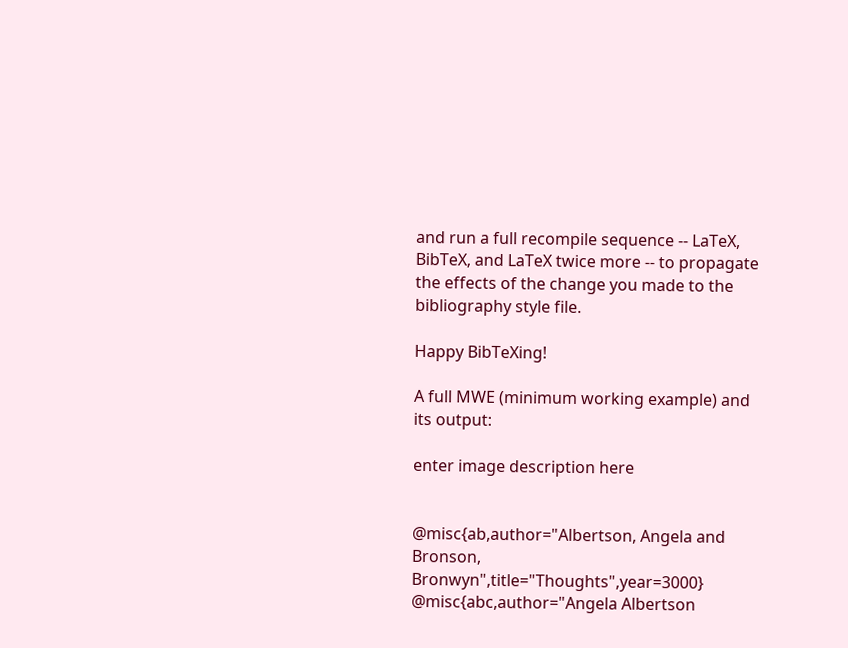and run a full recompile sequence -- LaTeX, BibTeX, and LaTeX twice more -- to propagate the effects of the change you made to the bibliography style file.

Happy BibTeXing!

A full MWE (minimum working example) and its output:

enter image description here


@misc{ab,author="Albertson, Angela and Bronson, Bronwyn",title="Thoughts",year=3000}
@misc{abc,author="Angela Albertson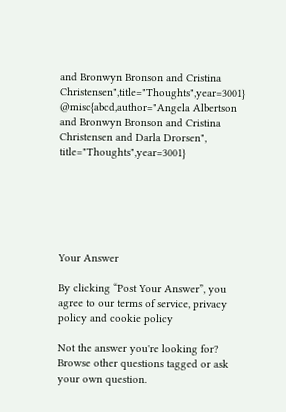and Bronwyn Bronson and Cristina Christensen",title="Thoughts",year=3001}
@misc{abcd,author="Angela Albertson and Bronwyn Bronson and Cristina Christensen and Darla Drorsen", title="Thoughts",year=3001}






Your Answer

By clicking “Post Your Answer”, you agree to our terms of service, privacy policy and cookie policy

Not the answer you're looking for? Browse other questions tagged or ask your own question.